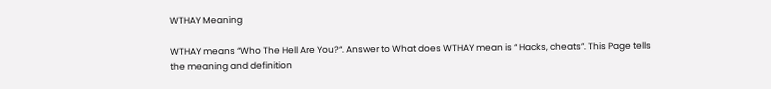WTHAY Meaning

WTHAY means “Who The Hell Are You?“. Answer to What does WTHAY mean is “ Hacks, cheats”. This Page tells the meaning and definition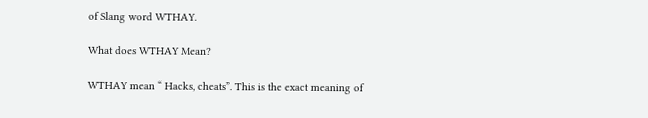of Slang word WTHAY.

What does WTHAY Mean?

WTHAY mean “ Hacks, cheats”. This is the exact meaning of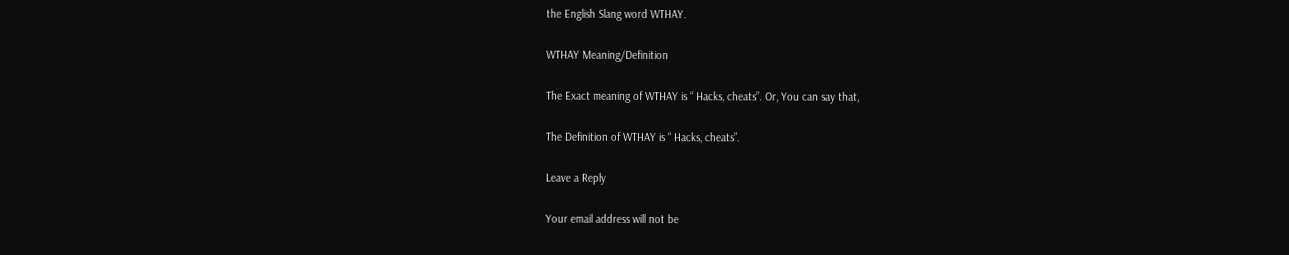the English Slang word WTHAY.

WTHAY Meaning/Definition

The Exact meaning of WTHAY is “ Hacks, cheats”. Or, You can say that,

The Definition of WTHAY is “ Hacks, cheats”.

Leave a Reply

Your email address will not be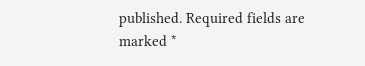published. Required fields are marked *